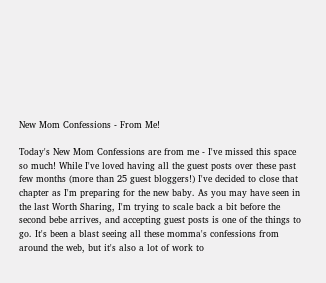New Mom Confessions - From Me!

Today's New Mom Confessions are from me - I've missed this space so much! While I've loved having all the guest posts over these past few months (more than 25 guest bloggers!) I've decided to close that chapter as I'm preparing for the new baby. As you may have seen in the last Worth Sharing, I'm trying to scale back a bit before the second bebe arrives, and accepting guest posts is one of the things to go. It's been a blast seeing all these momma's confessions from around the web, but it's also a lot of work to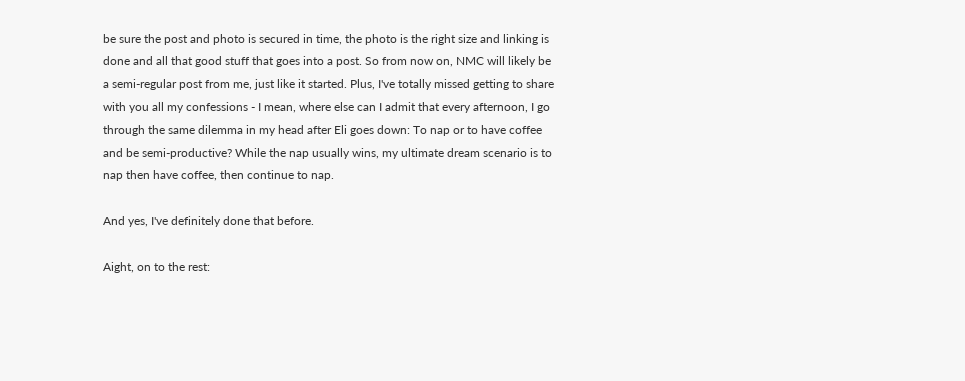be sure the post and photo is secured in time, the photo is the right size and linking is done and all that good stuff that goes into a post. So from now on, NMC will likely be a semi-regular post from me, just like it started. Plus, I've totally missed getting to share with you all my confessions - I mean, where else can I admit that every afternoon, I go through the same dilemma in my head after Eli goes down: To nap or to have coffee and be semi-productive? While the nap usually wins, my ultimate dream scenario is to nap then have coffee, then continue to nap.

And yes, I've definitely done that before.

Aight, on to the rest: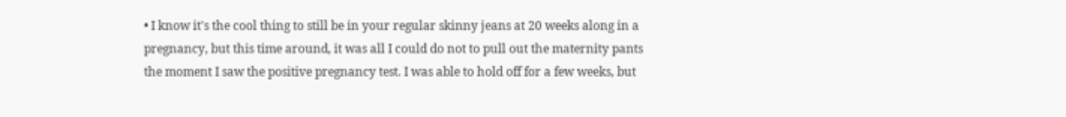• I know it's the cool thing to still be in your regular skinny jeans at 20 weeks along in a pregnancy, but this time around, it was all I could do not to pull out the maternity pants the moment I saw the positive pregnancy test. I was able to hold off for a few weeks, but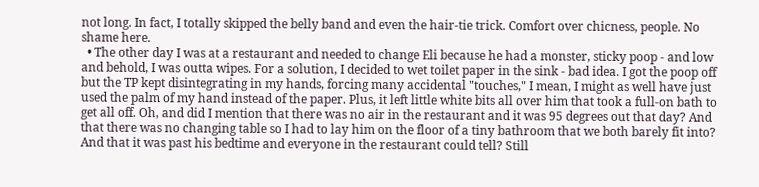not long. In fact, I totally skipped the belly band and even the hair-tie trick. Comfort over chicness, people. No shame here.
  • The other day I was at a restaurant and needed to change Eli because he had a monster, sticky poop - and low and behold, I was outta wipes. For a solution, I decided to wet toilet paper in the sink - bad idea. I got the poop off but the TP kept disintegrating in my hands, forcing many accidental "touches," I mean, I might as well have just used the palm of my hand instead of the paper. Plus, it left little white bits all over him that took a full-on bath to get all off. Oh, and did I mention that there was no air in the restaurant and it was 95 degrees out that day? And that there was no changing table so I had to lay him on the floor of a tiny bathroom that we both barely fit into? And that it was past his bedtime and everyone in the restaurant could tell? Still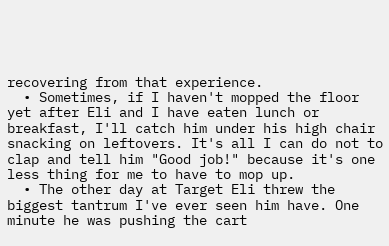recovering from that experience.
  • Sometimes, if I haven't mopped the floor yet after Eli and I have eaten lunch or breakfast, I'll catch him under his high chair snacking on leftovers. It's all I can do not to clap and tell him "Good job!" because it's one less thing for me to have to mop up.
  • The other day at Target Eli threw the biggest tantrum I've ever seen him have. One minute he was pushing the cart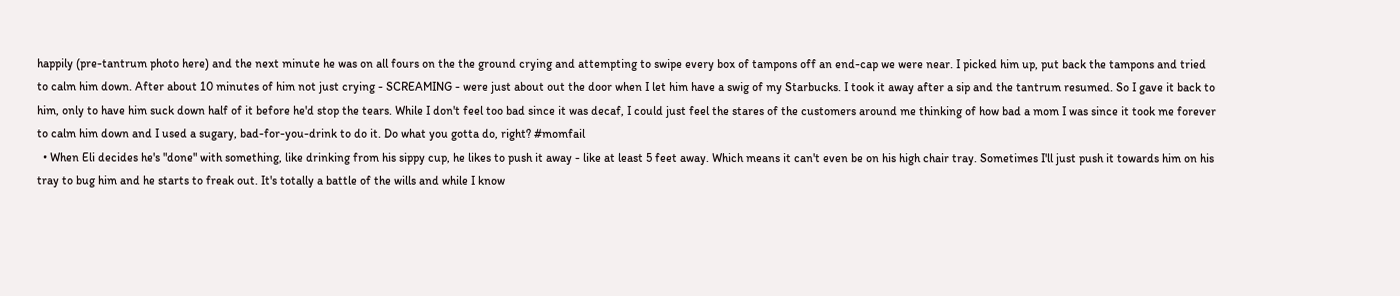happily (pre-tantrum photo here) and the next minute he was on all fours on the the ground crying and attempting to swipe every box of tampons off an end-cap we were near. I picked him up, put back the tampons and tried to calm him down. After about 10 minutes of him not just crying - SCREAMING - were just about out the door when I let him have a swig of my Starbucks. I took it away after a sip and the tantrum resumed. So I gave it back to him, only to have him suck down half of it before he'd stop the tears. While I don't feel too bad since it was decaf, I could just feel the stares of the customers around me thinking of how bad a mom I was since it took me forever to calm him down and I used a sugary, bad-for-you-drink to do it. Do what you gotta do, right? #momfail
  • When Eli decides he's "done" with something, like drinking from his sippy cup, he likes to push it away - like at least 5 feet away. Which means it can't even be on his high chair tray. Sometimes I'll just push it towards him on his tray to bug him and he starts to freak out. It's totally a battle of the wills and while I know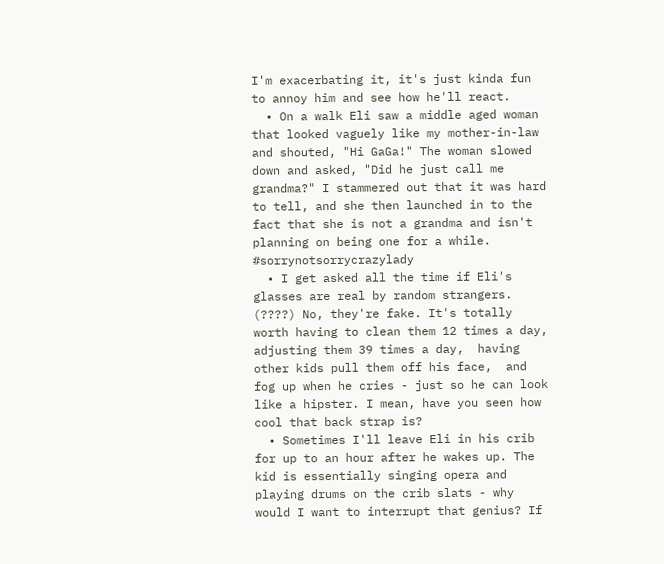I'm exacerbating it, it's just kinda fun to annoy him and see how he'll react.
  • On a walk Eli saw a middle aged woman that looked vaguely like my mother-in-law and shouted, "Hi GaGa!" The woman slowed down and asked, "Did he just call me grandma?" I stammered out that it was hard to tell, and she then launched in to the fact that she is not a grandma and isn't planning on being one for a while. #sorrynotsorrycrazylady
  • I get asked all the time if Eli's glasses are real by random strangers. (????) No, they're fake. It's totally worth having to clean them 12 times a day, adjusting them 39 times a day,  having other kids pull them off his face,  and fog up when he cries - just so he can look like a hipster. I mean, have you seen how cool that back strap is?
  • Sometimes I'll leave Eli in his crib for up to an hour after he wakes up. The kid is essentially singing opera and playing drums on the crib slats - why would I want to interrupt that genius? If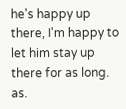he's happy up there, I'm happy to let him stay up there for as long. as.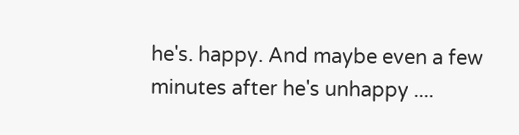he's. happy. And maybe even a few minutes after he's unhappy ....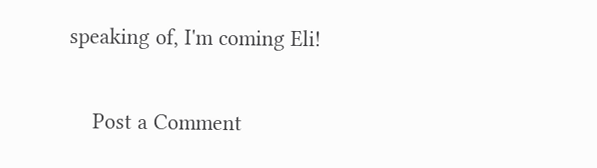speaking of, I'm coming Eli!


    Post a Comment